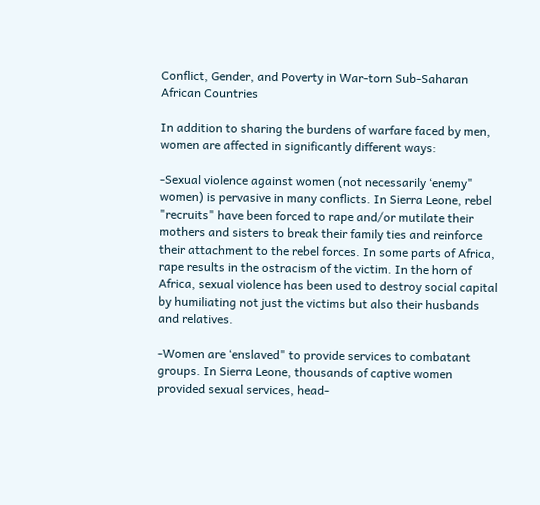Conflict, Gender, and Poverty in War-torn Sub-Saharan African Countries

In addition to sharing the burdens of warfare faced by men, women are affected in significantly different ways:

-Sexual violence against women (not necessarily ‘enemy" women) is pervasive in many conflicts. In Sierra Leone, rebel "recruits" have been forced to rape and/or mutilate their mothers and sisters to break their family ties and reinforce their attachment to the rebel forces. In some parts of Africa, rape results in the ostracism of the victim. In the horn of Africa, sexual violence has been used to destroy social capital by humiliating not just the victims but also their husbands and relatives.

-Women are ‘enslaved" to provide services to combatant groups. In Sierra Leone, thousands of captive women provided sexual services, head-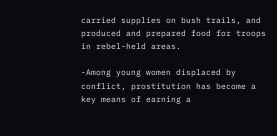carried supplies on bush trails, and produced and prepared food for troops in rebel-held areas.

-Among young women displaced by conflict, prostitution has become a key means of earning a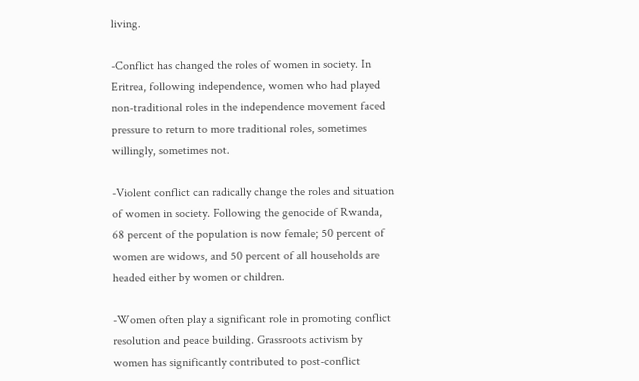living.

-Conflict has changed the roles of women in society. In Eritrea, following independence, women who had played non-traditional roles in the independence movement faced pressure to return to more traditional roles, sometimes willingly, sometimes not.

-Violent conflict can radically change the roles and situation of women in society. Following the genocide of Rwanda, 68 percent of the population is now female; 50 percent of women are widows, and 50 percent of all households are headed either by women or children.

-Women often play a significant role in promoting conflict resolution and peace building. Grassroots activism by women has significantly contributed to post-conflict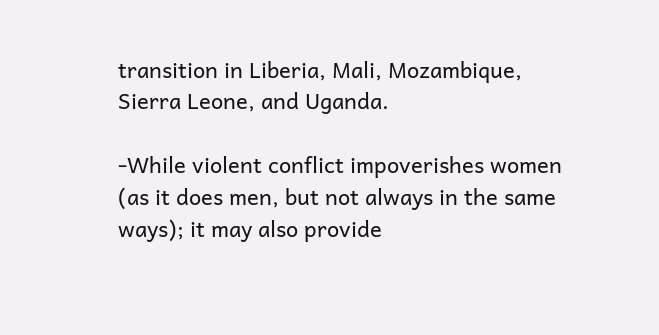transition in Liberia, Mali, Mozambique, Sierra Leone, and Uganda.

-While violent conflict impoverishes women (as it does men, but not always in the same ways); it may also provide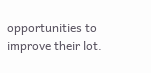opportunities to improve their lot.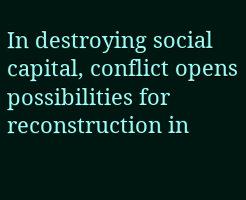In destroying social capital, conflict opens possibilities for reconstruction in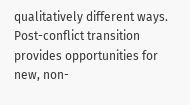qualitatively different ways. Post-conflict transition provides opportunities for new, non-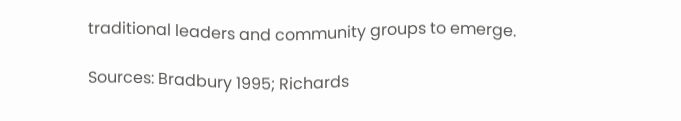traditional leaders and community groups to emerge.

Sources: Bradbury 1995; Richards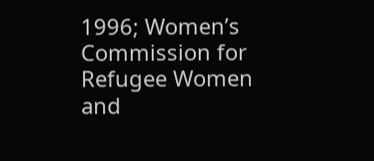1996; Women’s Commission for Refugee Women and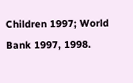Children 1997; World Bank 1997, 1998.